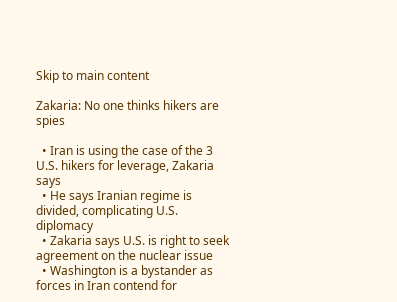Skip to main content

Zakaria: No one thinks hikers are spies

  • Iran is using the case of the 3 U.S. hikers for leverage, Zakaria says
  • He says Iranian regime is divided, complicating U.S. diplomacy
  • Zakaria says U.S. is right to seek agreement on the nuclear issue
  • Washington is a bystander as forces in Iran contend for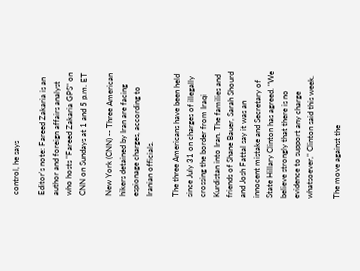control, he says

Editor's note: Fareed Zakaria is an author and foreign affairs analyst who hosts "Fareed Zakaria GPS" on CNN on Sundays at 1 and 5 p.m. ET

New York (CNN) -- Three American hikers detained by Iran are facing espionage charges, according to Iranian officials.

The three Americans have been held since July 31 on charges of illegally crossing the border from Iraqi Kurdistan into Iran. The families and friends of Shane Bauer, Sarah Shourd and Josh Fattal say it was an innocent mistake and Secretary of State Hillary Clinton has agreed. "We believe strongly that there is no evidence to support any charge whatsoever," Clinton said this week.

The move against the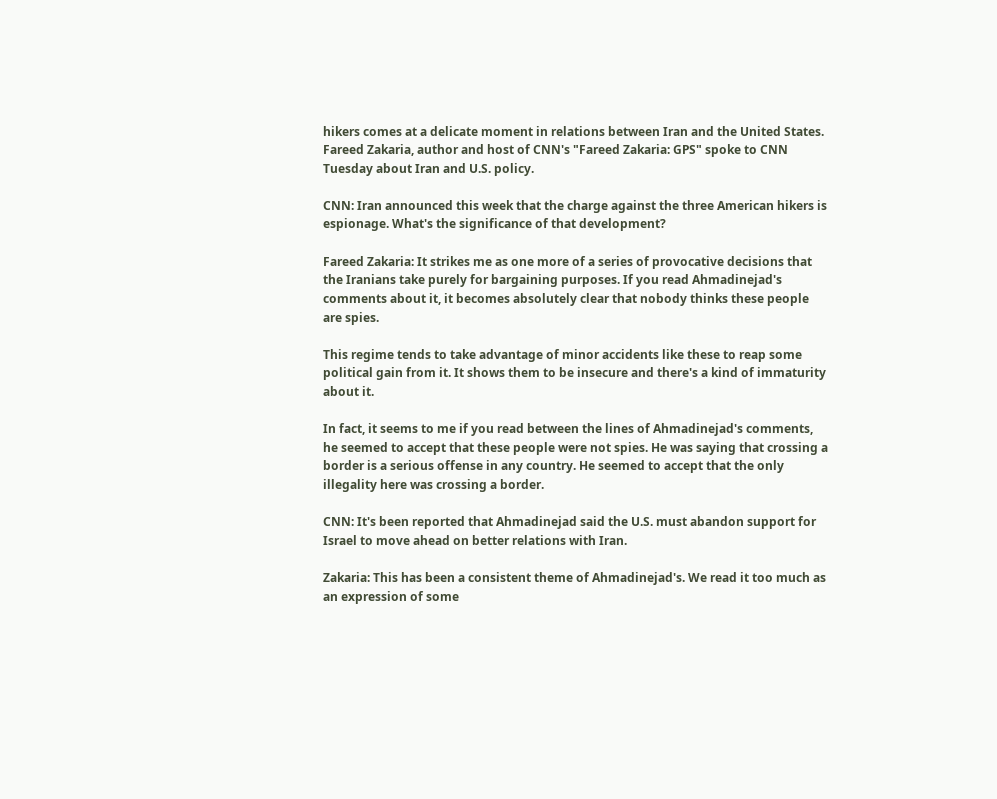hikers comes at a delicate moment in relations between Iran and the United States. Fareed Zakaria, author and host of CNN's "Fareed Zakaria: GPS" spoke to CNN Tuesday about Iran and U.S. policy.

CNN: Iran announced this week that the charge against the three American hikers is espionage. What's the significance of that development?

Fareed Zakaria: It strikes me as one more of a series of provocative decisions that the Iranians take purely for bargaining purposes. If you read Ahmadinejad's comments about it, it becomes absolutely clear that nobody thinks these people are spies.

This regime tends to take advantage of minor accidents like these to reap some political gain from it. It shows them to be insecure and there's a kind of immaturity about it.

In fact, it seems to me if you read between the lines of Ahmadinejad's comments, he seemed to accept that these people were not spies. He was saying that crossing a border is a serious offense in any country. He seemed to accept that the only illegality here was crossing a border.

CNN: It's been reported that Ahmadinejad said the U.S. must abandon support for Israel to move ahead on better relations with Iran.

Zakaria: This has been a consistent theme of Ahmadinejad's. We read it too much as an expression of some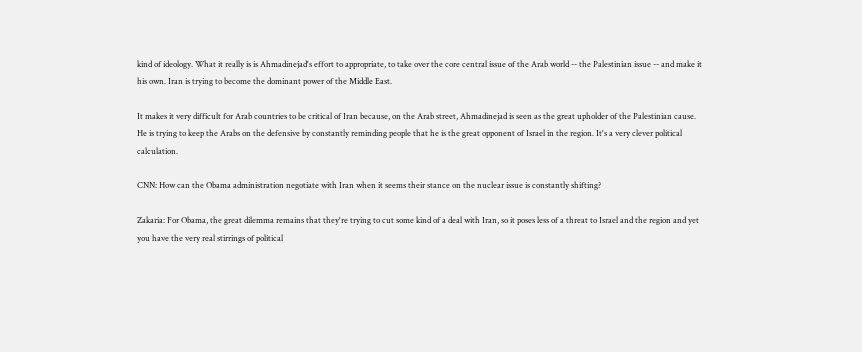kind of ideology. What it really is is Ahmadinejad's effort to appropriate, to take over the core central issue of the Arab world -- the Palestinian issue -- and make it his own. Iran is trying to become the dominant power of the Middle East.

It makes it very difficult for Arab countries to be critical of Iran because, on the Arab street, Ahmadinejad is seen as the great upholder of the Palestinian cause. He is trying to keep the Arabs on the defensive by constantly reminding people that he is the great opponent of Israel in the region. It's a very clever political calculation.

CNN: How can the Obama administration negotiate with Iran when it seems their stance on the nuclear issue is constantly shifting?

Zakaria: For Obama, the great dilemma remains that they're trying to cut some kind of a deal with Iran, so it poses less of a threat to Israel and the region and yet you have the very real stirrings of political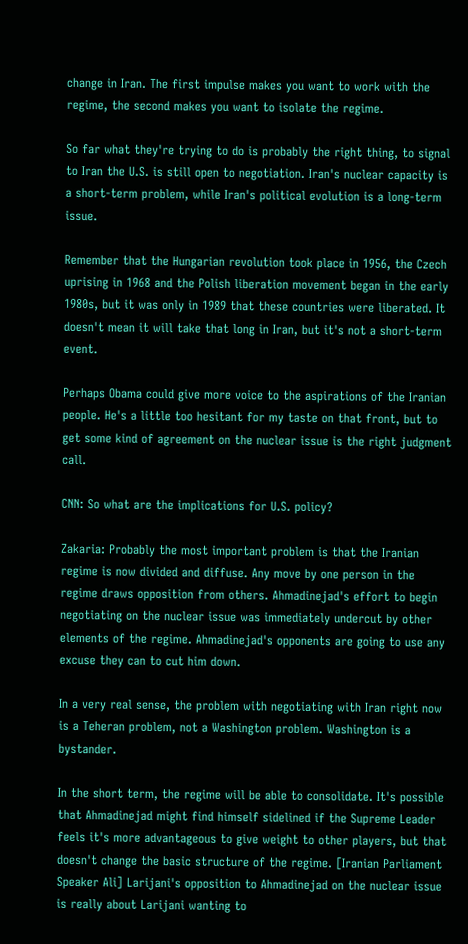change in Iran. The first impulse makes you want to work with the regime, the second makes you want to isolate the regime.

So far what they're trying to do is probably the right thing, to signal to Iran the U.S. is still open to negotiation. Iran's nuclear capacity is a short-term problem, while Iran's political evolution is a long-term issue.

Remember that the Hungarian revolution took place in 1956, the Czech uprising in 1968 and the Polish liberation movement began in the early 1980s, but it was only in 1989 that these countries were liberated. It doesn't mean it will take that long in Iran, but it's not a short-term event.

Perhaps Obama could give more voice to the aspirations of the Iranian people. He's a little too hesitant for my taste on that front, but to get some kind of agreement on the nuclear issue is the right judgment call.

CNN: So what are the implications for U.S. policy?

Zakaria: Probably the most important problem is that the Iranian regime is now divided and diffuse. Any move by one person in the regime draws opposition from others. Ahmadinejad's effort to begin negotiating on the nuclear issue was immediately undercut by other elements of the regime. Ahmadinejad's opponents are going to use any excuse they can to cut him down.

In a very real sense, the problem with negotiating with Iran right now is a Teheran problem, not a Washington problem. Washington is a bystander.

In the short term, the regime will be able to consolidate. It's possible that Ahmadinejad might find himself sidelined if the Supreme Leader feels it's more advantageous to give weight to other players, but that doesn't change the basic structure of the regime. [Iranian Parliament Speaker Ali] Larijani's opposition to Ahmadinejad on the nuclear issue is really about Larijani wanting to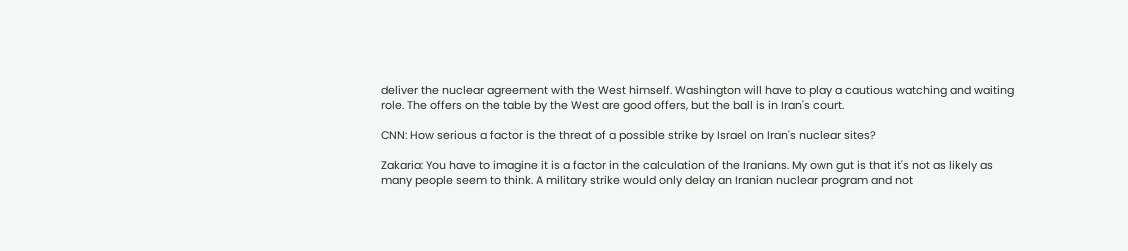deliver the nuclear agreement with the West himself. Washington will have to play a cautious watching and waiting role. The offers on the table by the West are good offers, but the ball is in Iran's court.

CNN: How serious a factor is the threat of a possible strike by Israel on Iran's nuclear sites?

Zakaria: You have to imagine it is a factor in the calculation of the Iranians. My own gut is that it's not as likely as many people seem to think. A military strike would only delay an Iranian nuclear program and not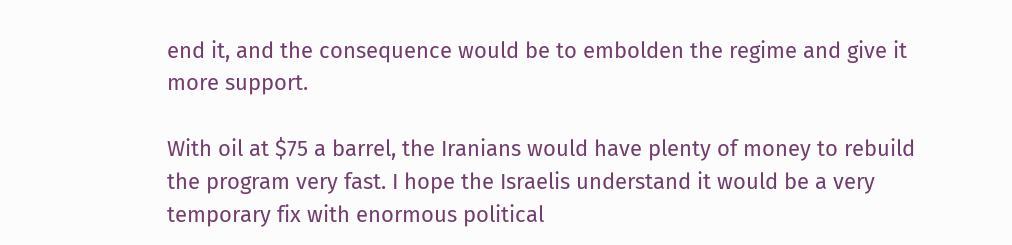end it, and the consequence would be to embolden the regime and give it more support.

With oil at $75 a barrel, the Iranians would have plenty of money to rebuild the program very fast. I hope the Israelis understand it would be a very temporary fix with enormous political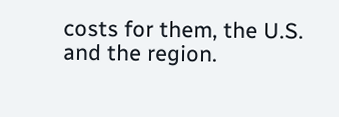costs for them, the U.S. and the region.